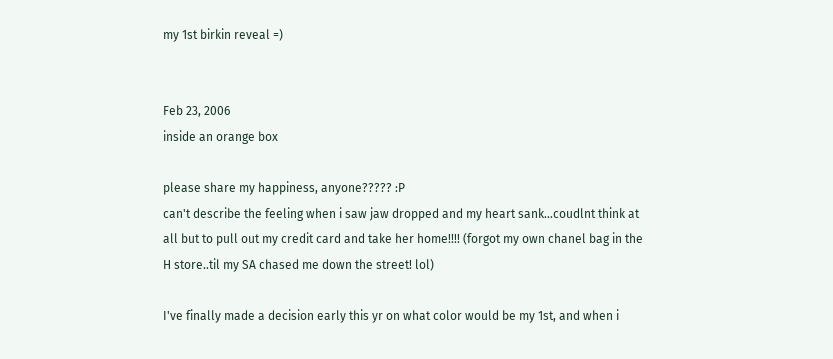my 1st birkin reveal =)


Feb 23, 2006
inside an orange box

please share my happiness, anyone????? :P
can't describe the feeling when i saw jaw dropped and my heart sank...coudlnt think at all but to pull out my credit card and take her home!!!! (forgot my own chanel bag in the H store..til my SA chased me down the street! lol)

I've finally made a decision early this yr on what color would be my 1st, and when i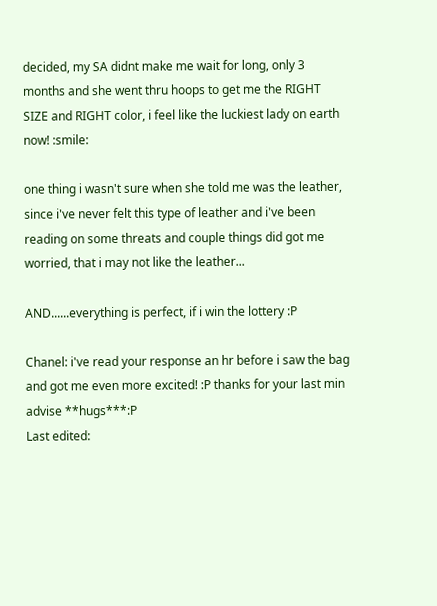decided, my SA didnt make me wait for long, only 3 months and she went thru hoops to get me the RIGHT SIZE and RIGHT color, i feel like the luckiest lady on earth now! :smile:

one thing i wasn't sure when she told me was the leather, since i've never felt this type of leather and i've been reading on some threats and couple things did got me worried, that i may not like the leather...

AND......everything is perfect, if i win the lottery :P

Chanel: i've read your response an hr before i saw the bag and got me even more excited! :P thanks for your last min advise **hugs***:P
Last edited: